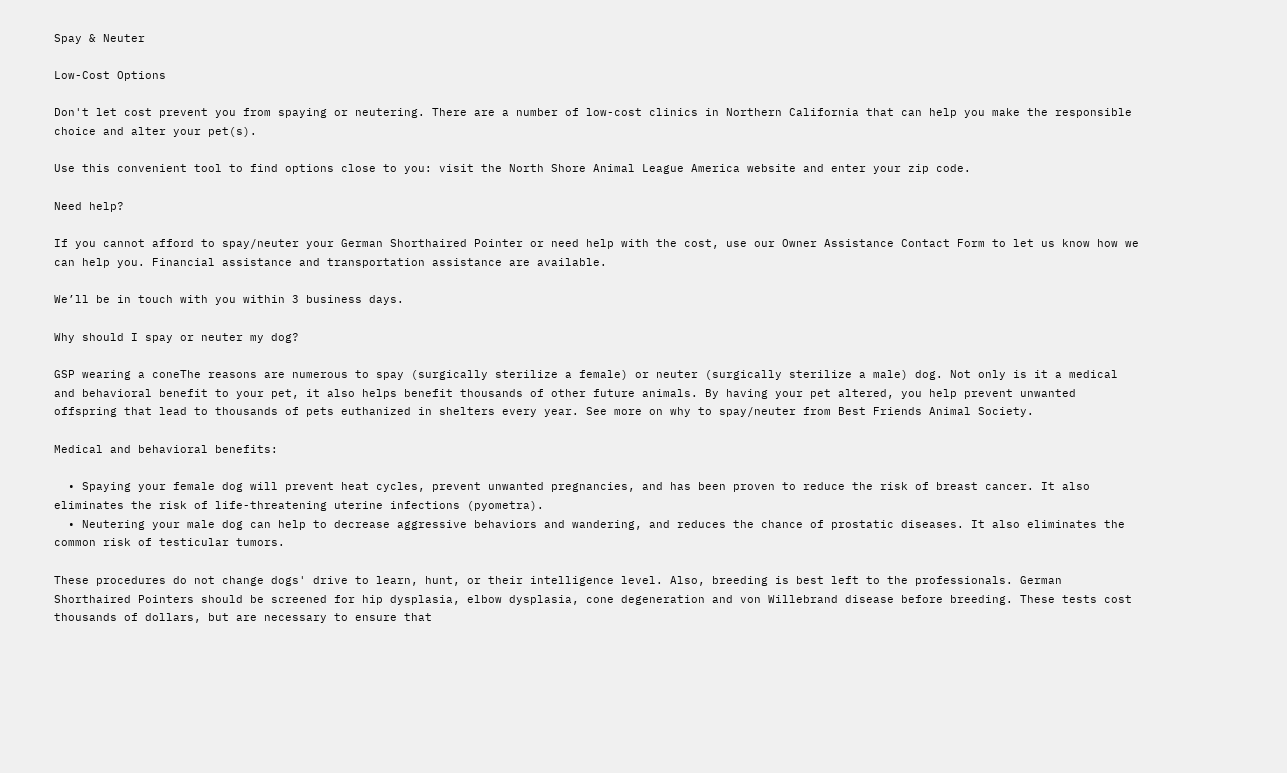Spay & Neuter

Low-Cost Options

Don't let cost prevent you from spaying or neutering. There are a number of low-cost clinics in Northern California that can help you make the responsible choice and alter your pet(s).

Use this convenient tool to find options close to you: visit the North Shore Animal League America website and enter your zip code.

Need help?

If you cannot afford to spay/neuter your German Shorthaired Pointer or need help with the cost, use our Owner Assistance Contact Form to let us know how we can help you. Financial assistance and transportation assistance are available.

We’ll be in touch with you within 3 business days.

Why should I spay or neuter my dog?

GSP wearing a coneThe reasons are numerous to spay (surgically sterilize a female) or neuter (surgically sterilize a male) dog. Not only is it a medical and behavioral benefit to your pet, it also helps benefit thousands of other future animals. By having your pet altered, you help prevent unwanted offspring that lead to thousands of pets euthanized in shelters every year. See more on why to spay/neuter from Best Friends Animal Society.

Medical and behavioral benefits:

  • Spaying your female dog will prevent heat cycles, prevent unwanted pregnancies, and has been proven to reduce the risk of breast cancer. It also eliminates the risk of life-threatening uterine infections (pyometra).
  • Neutering your male dog can help to decrease aggressive behaviors and wandering, and reduces the chance of prostatic diseases. It also eliminates the common risk of testicular tumors.

These procedures do not change dogs' drive to learn, hunt, or their intelligence level. Also, breeding is best left to the professionals. German Shorthaired Pointers should be screened for hip dysplasia, elbow dysplasia, cone degeneration and von Willebrand disease before breeding. These tests cost thousands of dollars, but are necessary to ensure that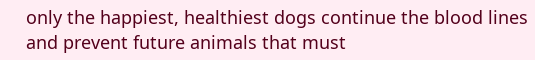only the happiest, healthiest dogs continue the blood lines and prevent future animals that must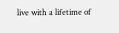live with a lifetime of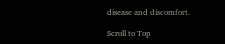disease and discomfort.

Scroll to Top